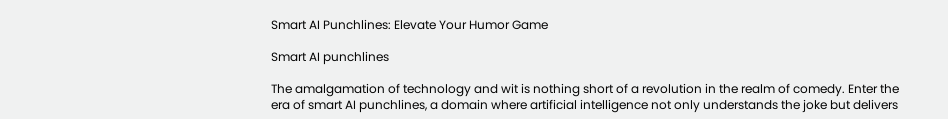Smart AI Punchlines: Elevate Your Humor Game

Smart AI punchlines

The amalgamation of technology and wit is nothing short of a revolution in the realm of comedy. Enter the era of smart AI punchlines, a domain where artificial intelligence not only understands the joke but delivers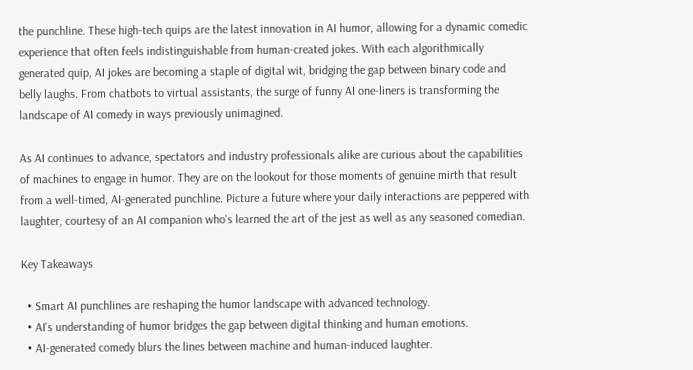the punchline. These high-tech quips are the latest innovation in AI humor, allowing for a dynamic comedic experience that often feels indistinguishable from human-created jokes. With each algorithmically generated quip, AI jokes are becoming a staple of digital wit, bridging the gap between binary code and belly laughs. From chatbots to virtual assistants, the surge of funny AI one-liners is transforming the landscape of AI comedy in ways previously unimagined.

As AI continues to advance, spectators and industry professionals alike are curious about the capabilities of machines to engage in humor. They are on the lookout for those moments of genuine mirth that result from a well-timed, AI-generated punchline. Picture a future where your daily interactions are peppered with laughter, courtesy of an AI companion who's learned the art of the jest as well as any seasoned comedian.

Key Takeaways

  • Smart AI punchlines are reshaping the humor landscape with advanced technology.
  • AI's understanding of humor bridges the gap between digital thinking and human emotions.
  • AI-generated comedy blurs the lines between machine and human-induced laughter.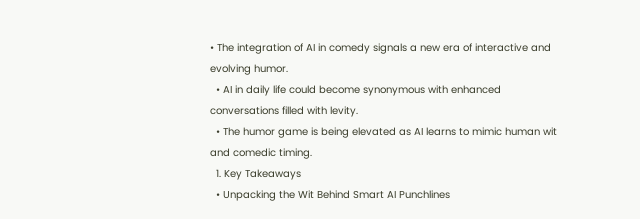• The integration of AI in comedy signals a new era of interactive and evolving humor.
  • AI in daily life could become synonymous with enhanced conversations filled with levity.
  • The humor game is being elevated as AI learns to mimic human wit and comedic timing.
  1. Key Takeaways
  • Unpacking the Wit Behind Smart AI Punchlines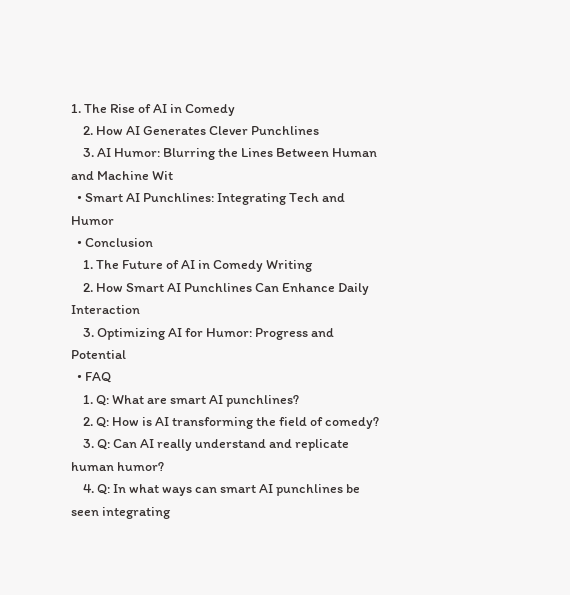1. The Rise of AI in Comedy
    2. How AI Generates Clever Punchlines
    3. AI Humor: Blurring the Lines Between Human and Machine Wit
  • Smart AI Punchlines: Integrating Tech and Humor
  • Conclusion
    1. The Future of AI in Comedy Writing
    2. How Smart AI Punchlines Can Enhance Daily Interaction
    3. Optimizing AI for Humor: Progress and Potential
  • FAQ
    1. Q: What are smart AI punchlines?
    2. Q: How is AI transforming the field of comedy?
    3. Q: Can AI really understand and replicate human humor?
    4. Q: In what ways can smart AI punchlines be seen integrating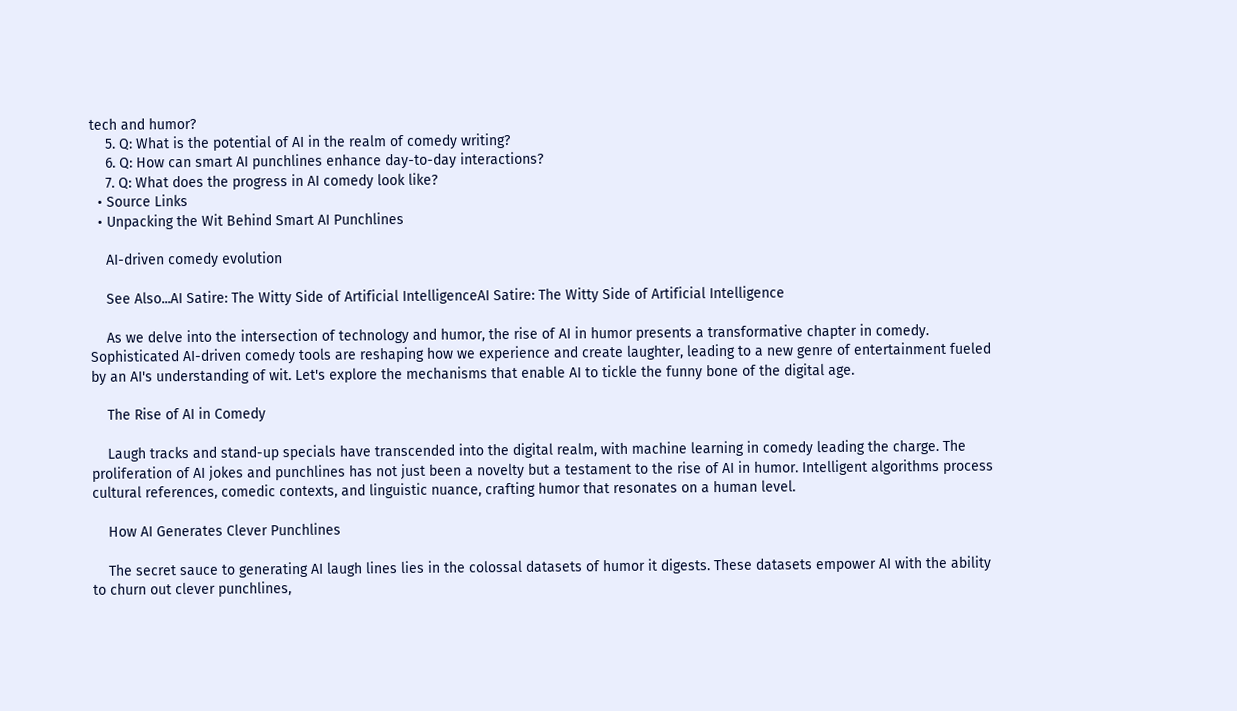tech and humor?
    5. Q: What is the potential of AI in the realm of comedy writing?
    6. Q: How can smart AI punchlines enhance day-to-day interactions?
    7. Q: What does the progress in AI comedy look like?
  • Source Links
  • Unpacking the Wit Behind Smart AI Punchlines

    AI-driven comedy evolution

    See Also...AI Satire: The Witty Side of Artificial IntelligenceAI Satire: The Witty Side of Artificial Intelligence

    As we delve into the intersection of technology and humor, the rise of AI in humor presents a transformative chapter in comedy. Sophisticated AI-driven comedy tools are reshaping how we experience and create laughter, leading to a new genre of entertainment fueled by an AI's understanding of wit. Let's explore the mechanisms that enable AI to tickle the funny bone of the digital age.

    The Rise of AI in Comedy

    Laugh tracks and stand-up specials have transcended into the digital realm, with machine learning in comedy leading the charge. The proliferation of AI jokes and punchlines has not just been a novelty but a testament to the rise of AI in humor. Intelligent algorithms process cultural references, comedic contexts, and linguistic nuance, crafting humor that resonates on a human level.

    How AI Generates Clever Punchlines

    The secret sauce to generating AI laugh lines lies in the colossal datasets of humor it digests. These datasets empower AI with the ability to churn out clever punchlines,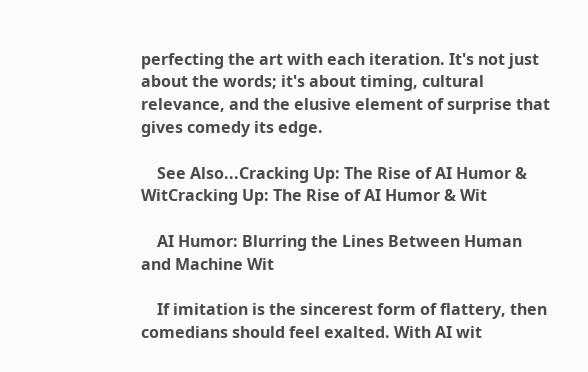perfecting the art with each iteration. It's not just about the words; it's about timing, cultural relevance, and the elusive element of surprise that gives comedy its edge.

    See Also...Cracking Up: The Rise of AI Humor & WitCracking Up: The Rise of AI Humor & Wit

    AI Humor: Blurring the Lines Between Human and Machine Wit

    If imitation is the sincerest form of flattery, then comedians should feel exalted. With AI wit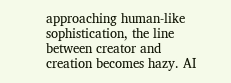approaching human-like sophistication, the line between creator and creation becomes hazy. AI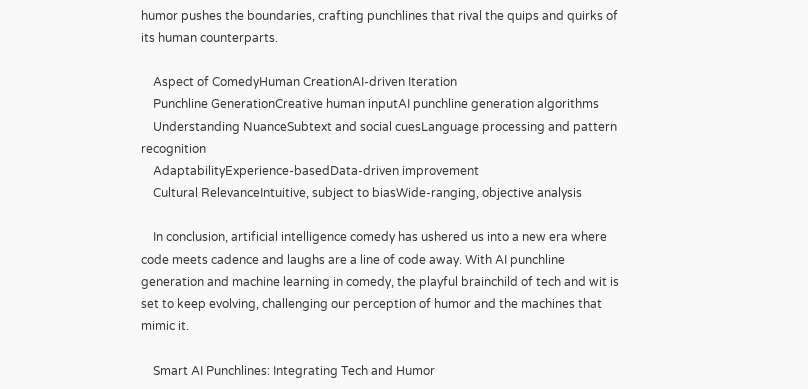humor pushes the boundaries, crafting punchlines that rival the quips and quirks of its human counterparts.

    Aspect of ComedyHuman CreationAI-driven Iteration
    Punchline GenerationCreative human inputAI punchline generation algorithms
    Understanding NuanceSubtext and social cuesLanguage processing and pattern recognition
    AdaptabilityExperience-basedData-driven improvement
    Cultural RelevanceIntuitive, subject to biasWide-ranging, objective analysis

    In conclusion, artificial intelligence comedy has ushered us into a new era where code meets cadence and laughs are a line of code away. With AI punchline generation and machine learning in comedy, the playful brainchild of tech and wit is set to keep evolving, challenging our perception of humor and the machines that mimic it.

    Smart AI Punchlines: Integrating Tech and Humor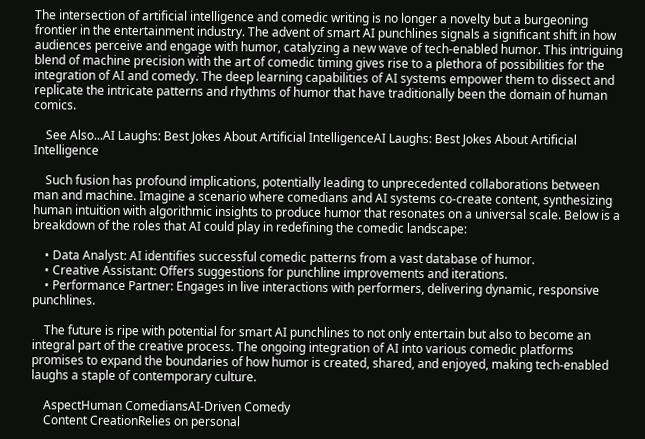The intersection of artificial intelligence and comedic writing is no longer a novelty but a burgeoning frontier in the entertainment industry. The advent of smart AI punchlines signals a significant shift in how audiences perceive and engage with humor, catalyzing a new wave of tech-enabled humor. This intriguing blend of machine precision with the art of comedic timing gives rise to a plethora of possibilities for the integration of AI and comedy. The deep learning capabilities of AI systems empower them to dissect and replicate the intricate patterns and rhythms of humor that have traditionally been the domain of human comics.

    See Also...AI Laughs: Best Jokes About Artificial IntelligenceAI Laughs: Best Jokes About Artificial Intelligence

    Such fusion has profound implications, potentially leading to unprecedented collaborations between man and machine. Imagine a scenario where comedians and AI systems co-create content, synthesizing human intuition with algorithmic insights to produce humor that resonates on a universal scale. Below is a breakdown of the roles that AI could play in redefining the comedic landscape:

    • Data Analyst: AI identifies successful comedic patterns from a vast database of humor.
    • Creative Assistant: Offers suggestions for punchline improvements and iterations.
    • Performance Partner: Engages in live interactions with performers, delivering dynamic, responsive punchlines.

    The future is ripe with potential for smart AI punchlines to not only entertain but also to become an integral part of the creative process. The ongoing integration of AI into various comedic platforms promises to expand the boundaries of how humor is created, shared, and enjoyed, making tech-enabled laughs a staple of contemporary culture.

    AspectHuman ComediansAI-Driven Comedy
    Content CreationRelies on personal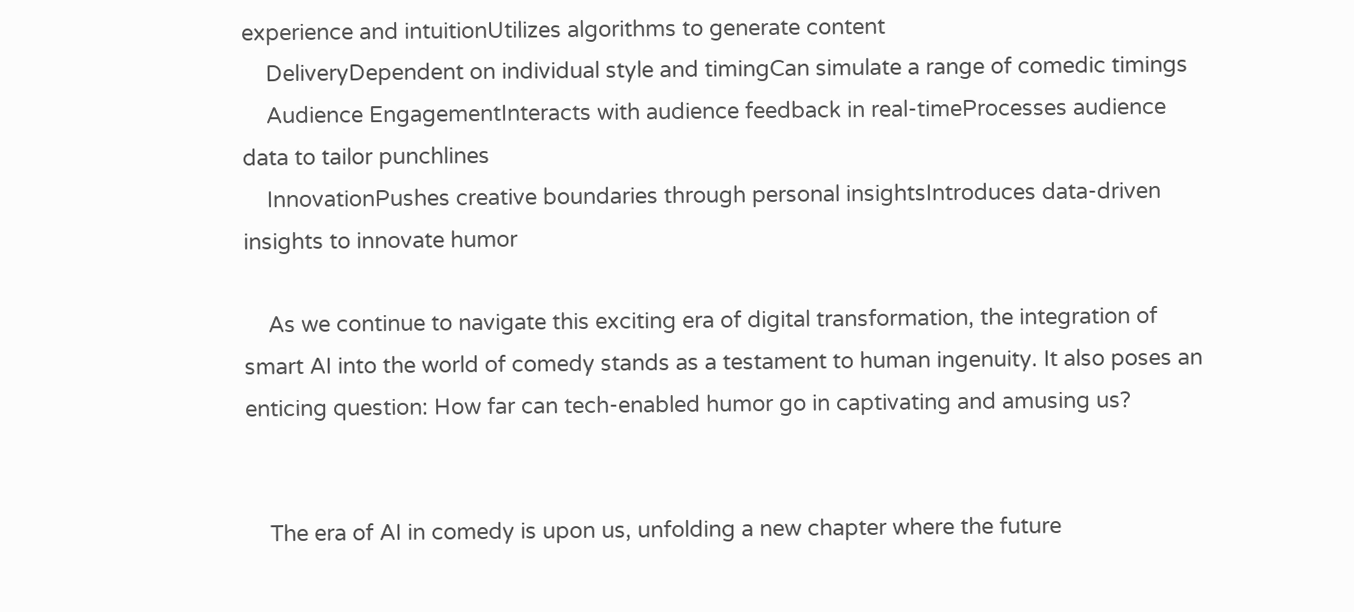experience and intuitionUtilizes algorithms to generate content
    DeliveryDependent on individual style and timingCan simulate a range of comedic timings
    Audience EngagementInteracts with audience feedback in real-timeProcesses audience data to tailor punchlines
    InnovationPushes creative boundaries through personal insightsIntroduces data-driven insights to innovate humor

    As we continue to navigate this exciting era of digital transformation, the integration of smart AI into the world of comedy stands as a testament to human ingenuity. It also poses an enticing question: How far can tech-enabled humor go in captivating and amusing us?


    The era of AI in comedy is upon us, unfolding a new chapter where the future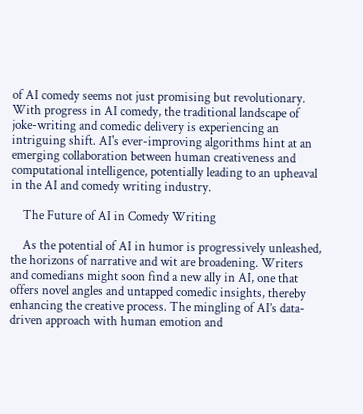of AI comedy seems not just promising but revolutionary. With progress in AI comedy, the traditional landscape of joke-writing and comedic delivery is experiencing an intriguing shift. AI's ever-improving algorithms hint at an emerging collaboration between human creativeness and computational intelligence, potentially leading to an upheaval in the AI and comedy writing industry.

    The Future of AI in Comedy Writing

    As the potential of AI in humor is progressively unleashed, the horizons of narrative and wit are broadening. Writers and comedians might soon find a new ally in AI, one that offers novel angles and untapped comedic insights, thereby enhancing the creative process. The mingling of AI’s data-driven approach with human emotion and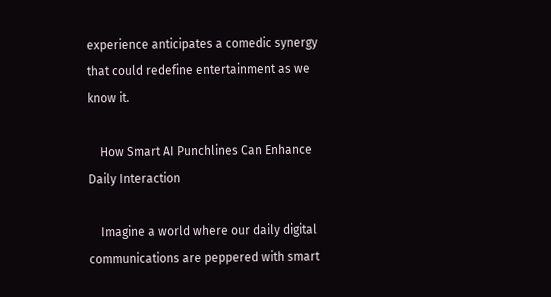experience anticipates a comedic synergy that could redefine entertainment as we know it.

    How Smart AI Punchlines Can Enhance Daily Interaction

    Imagine a world where our daily digital communications are peppered with smart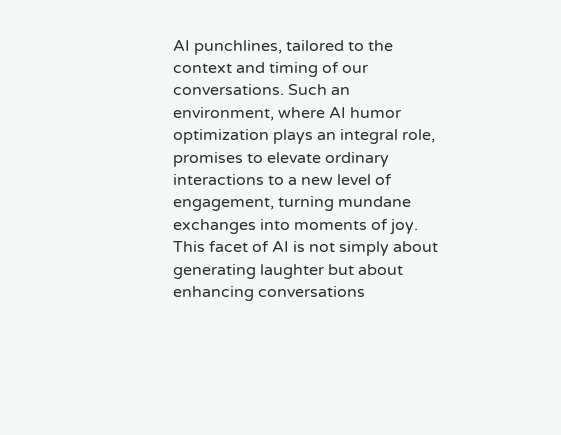AI punchlines, tailored to the context and timing of our conversations. Such an environment, where AI humor optimization plays an integral role, promises to elevate ordinary interactions to a new level of engagement, turning mundane exchanges into moments of joy. This facet of AI is not simply about generating laughter but about enhancing conversations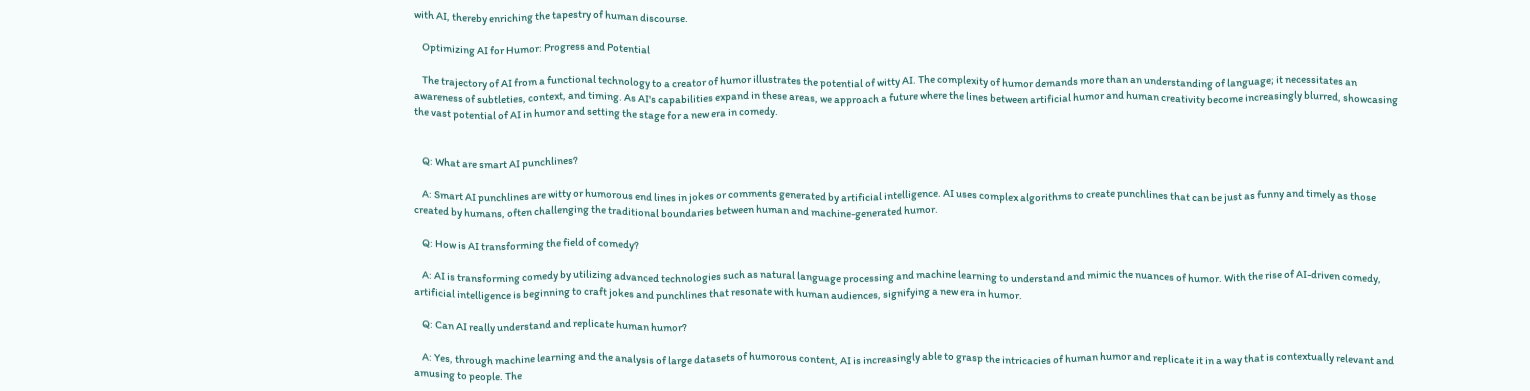with AI, thereby enriching the tapestry of human discourse.

    Optimizing AI for Humor: Progress and Potential

    The trajectory of AI from a functional technology to a creator of humor illustrates the potential of witty AI. The complexity of humor demands more than an understanding of language; it necessitates an awareness of subtleties, context, and timing. As AI's capabilities expand in these areas, we approach a future where the lines between artificial humor and human creativity become increasingly blurred, showcasing the vast potential of AI in humor and setting the stage for a new era in comedy.


    Q: What are smart AI punchlines?

    A: Smart AI punchlines are witty or humorous end lines in jokes or comments generated by artificial intelligence. AI uses complex algorithms to create punchlines that can be just as funny and timely as those created by humans, often challenging the traditional boundaries between human and machine-generated humor.

    Q: How is AI transforming the field of comedy?

    A: AI is transforming comedy by utilizing advanced technologies such as natural language processing and machine learning to understand and mimic the nuances of humor. With the rise of AI-driven comedy, artificial intelligence is beginning to craft jokes and punchlines that resonate with human audiences, signifying a new era in humor.

    Q: Can AI really understand and replicate human humor?

    A: Yes, through machine learning and the analysis of large datasets of humorous content, AI is increasingly able to grasp the intricacies of human humor and replicate it in a way that is contextually relevant and amusing to people. The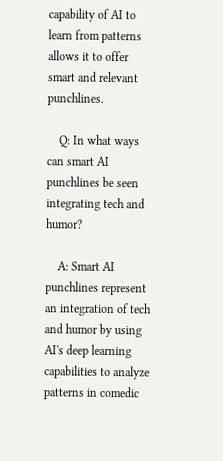capability of AI to learn from patterns allows it to offer smart and relevant punchlines.

    Q: In what ways can smart AI punchlines be seen integrating tech and humor?

    A: Smart AI punchlines represent an integration of tech and humor by using AI's deep learning capabilities to analyze patterns in comedic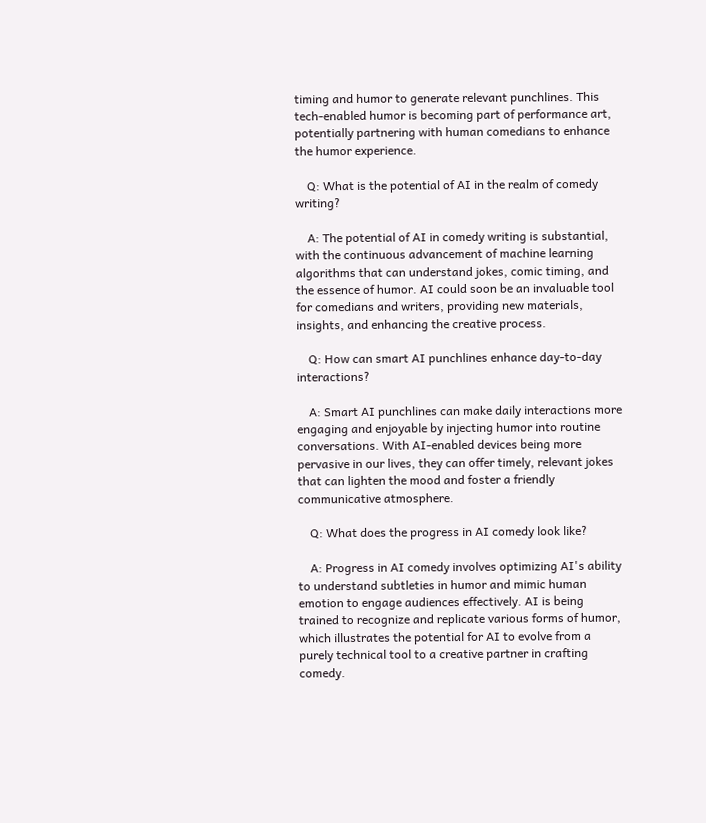timing and humor to generate relevant punchlines. This tech-enabled humor is becoming part of performance art, potentially partnering with human comedians to enhance the humor experience.

    Q: What is the potential of AI in the realm of comedy writing?

    A: The potential of AI in comedy writing is substantial, with the continuous advancement of machine learning algorithms that can understand jokes, comic timing, and the essence of humor. AI could soon be an invaluable tool for comedians and writers, providing new materials, insights, and enhancing the creative process.

    Q: How can smart AI punchlines enhance day-to-day interactions?

    A: Smart AI punchlines can make daily interactions more engaging and enjoyable by injecting humor into routine conversations. With AI-enabled devices being more pervasive in our lives, they can offer timely, relevant jokes that can lighten the mood and foster a friendly communicative atmosphere.

    Q: What does the progress in AI comedy look like?

    A: Progress in AI comedy involves optimizing AI's ability to understand subtleties in humor and mimic human emotion to engage audiences effectively. AI is being trained to recognize and replicate various forms of humor, which illustrates the potential for AI to evolve from a purely technical tool to a creative partner in crafting comedy.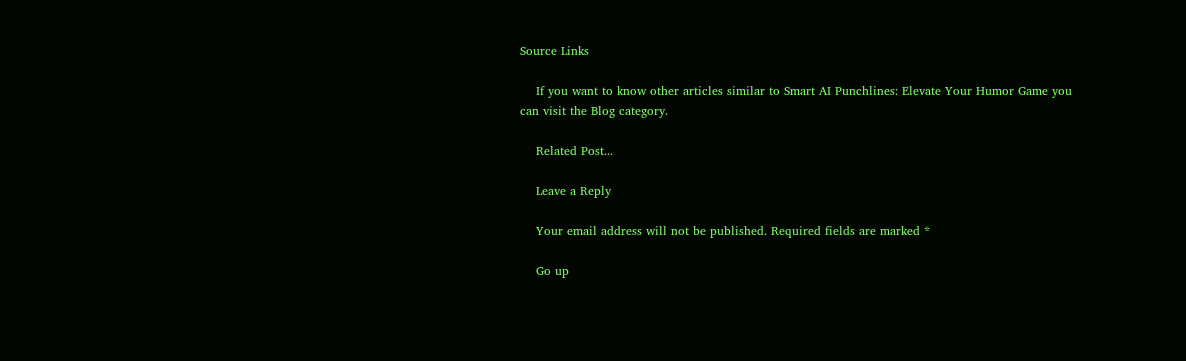Source Links

    If you want to know other articles similar to Smart AI Punchlines: Elevate Your Humor Game you can visit the Blog category.

    Related Post...

    Leave a Reply

    Your email address will not be published. Required fields are marked *

    Go up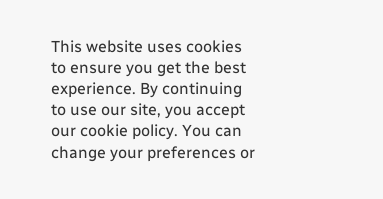This website uses cookies to ensure you get the best experience. By continuing to use our site, you accept our cookie policy. You can change your preferences or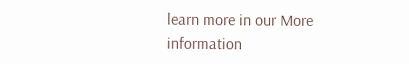learn more in our More information